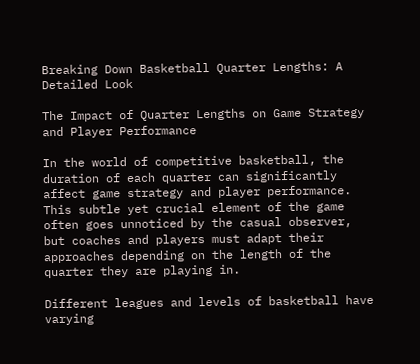Breaking Down Basketball Quarter Lengths: A Detailed Look

The Impact of Quarter Lengths on Game Strategy and Player Performance

In the world of competitive basketball, the duration of each quarter can significantly affect game strategy and player performance. This subtle yet crucial element of the game often goes unnoticed by the casual observer, but coaches and players must adapt their approaches depending on the length of the quarter they are playing in.

Different leagues and levels of basketball have varying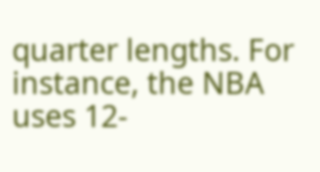quarter lengths. For instance, the NBA uses 12-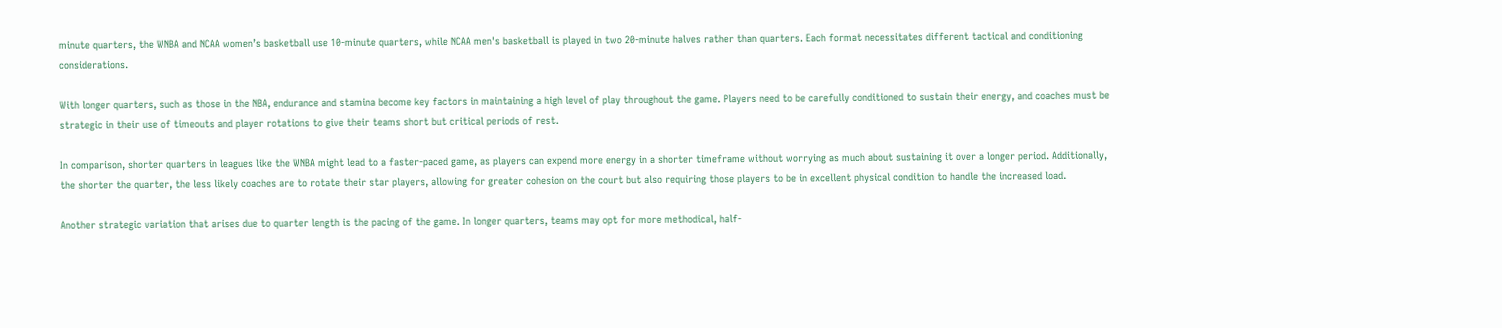minute quarters, the WNBA and NCAA women’s basketball use 10-minute quarters, while NCAA men's basketball is played in two 20-minute halves rather than quarters. Each format necessitates different tactical and conditioning considerations.

With longer quarters, such as those in the NBA, endurance and stamina become key factors in maintaining a high level of play throughout the game. Players need to be carefully conditioned to sustain their energy, and coaches must be strategic in their use of timeouts and player rotations to give their teams short but critical periods of rest.

In comparison, shorter quarters in leagues like the WNBA might lead to a faster-paced game, as players can expend more energy in a shorter timeframe without worrying as much about sustaining it over a longer period. Additionally, the shorter the quarter, the less likely coaches are to rotate their star players, allowing for greater cohesion on the court but also requiring those players to be in excellent physical condition to handle the increased load.

Another strategic variation that arises due to quarter length is the pacing of the game. In longer quarters, teams may opt for more methodical, half-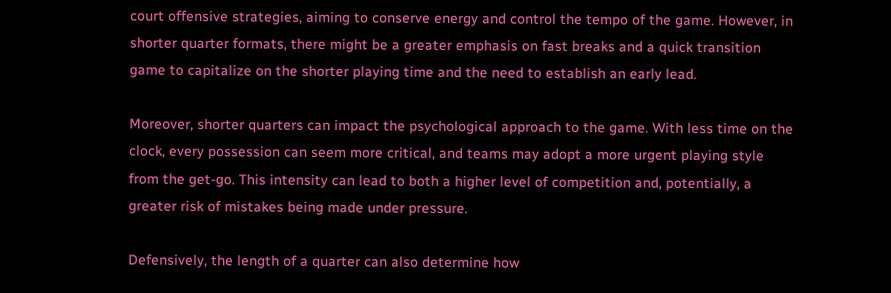court offensive strategies, aiming to conserve energy and control the tempo of the game. However, in shorter quarter formats, there might be a greater emphasis on fast breaks and a quick transition game to capitalize on the shorter playing time and the need to establish an early lead.

Moreover, shorter quarters can impact the psychological approach to the game. With less time on the clock, every possession can seem more critical, and teams may adopt a more urgent playing style from the get-go. This intensity can lead to both a higher level of competition and, potentially, a greater risk of mistakes being made under pressure.

Defensively, the length of a quarter can also determine how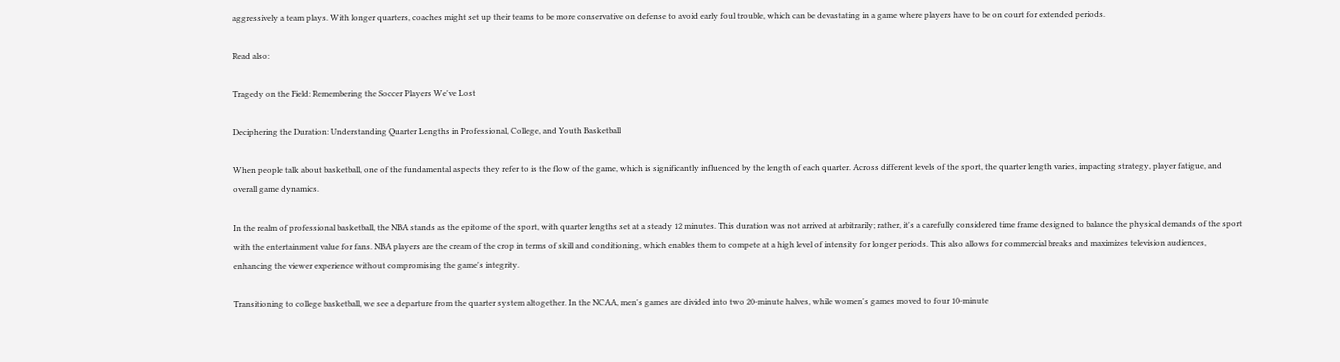aggressively a team plays. With longer quarters, coaches might set up their teams to be more conservative on defense to avoid early foul trouble, which can be devastating in a game where players have to be on court for extended periods.

Read also:

Tragedy on the Field: Remembering the Soccer Players We've Lost

Deciphering the Duration: Understanding Quarter Lengths in Professional, College, and Youth Basketball

When people talk about basketball, one of the fundamental aspects they refer to is the flow of the game, which is significantly influenced by the length of each quarter. Across different levels of the sport, the quarter length varies, impacting strategy, player fatigue, and overall game dynamics.

In the realm of professional basketball, the NBA stands as the epitome of the sport, with quarter lengths set at a steady 12 minutes. This duration was not arrived at arbitrarily; rather, it's a carefully considered time frame designed to balance the physical demands of the sport with the entertainment value for fans. NBA players are the cream of the crop in terms of skill and conditioning, which enables them to compete at a high level of intensity for longer periods. This also allows for commercial breaks and maximizes television audiences, enhancing the viewer experience without compromising the game's integrity.

Transitioning to college basketball, we see a departure from the quarter system altogether. In the NCAA, men's games are divided into two 20-minute halves, while women's games moved to four 10-minute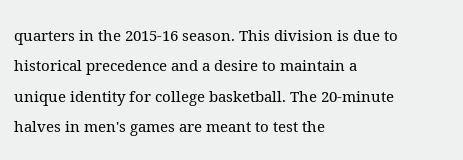quarters in the 2015-16 season. This division is due to historical precedence and a desire to maintain a unique identity for college basketball. The 20-minute halves in men's games are meant to test the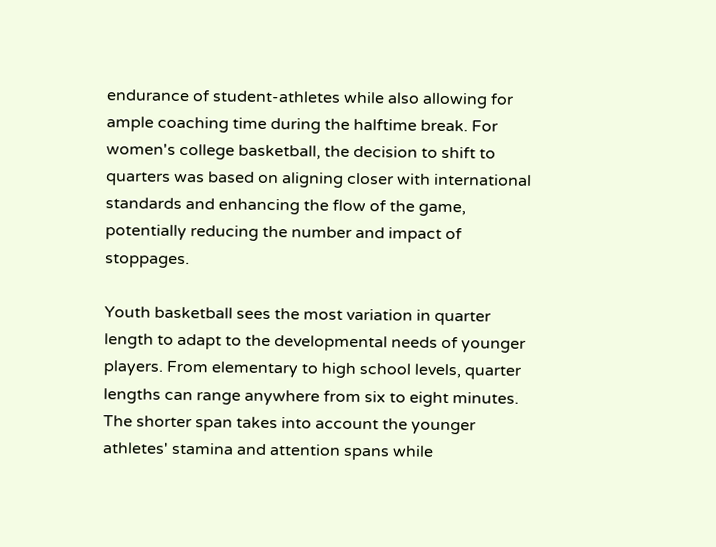endurance of student-athletes while also allowing for ample coaching time during the halftime break. For women's college basketball, the decision to shift to quarters was based on aligning closer with international standards and enhancing the flow of the game, potentially reducing the number and impact of stoppages.

Youth basketball sees the most variation in quarter length to adapt to the developmental needs of younger players. From elementary to high school levels, quarter lengths can range anywhere from six to eight minutes. The shorter span takes into account the younger athletes' stamina and attention spans while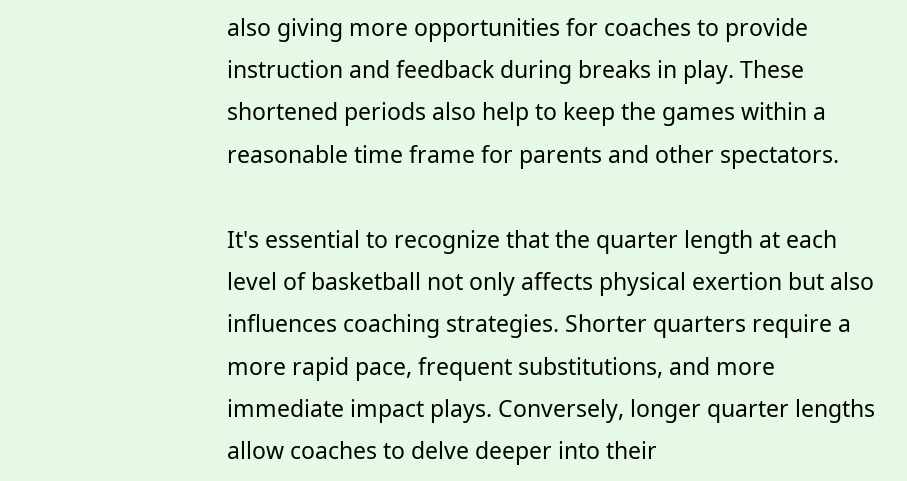also giving more opportunities for coaches to provide instruction and feedback during breaks in play. These shortened periods also help to keep the games within a reasonable time frame for parents and other spectators.

It's essential to recognize that the quarter length at each level of basketball not only affects physical exertion but also influences coaching strategies. Shorter quarters require a more rapid pace, frequent substitutions, and more immediate impact plays. Conversely, longer quarter lengths allow coaches to delve deeper into their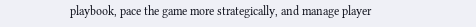playbook, pace the game more strategically, and manage player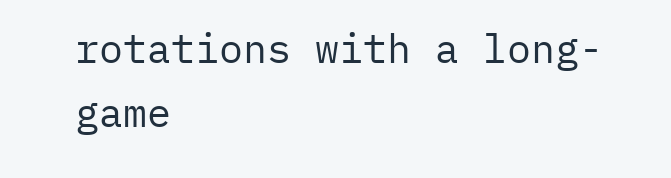rotations with a long-game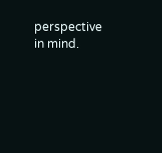perspective in mind.